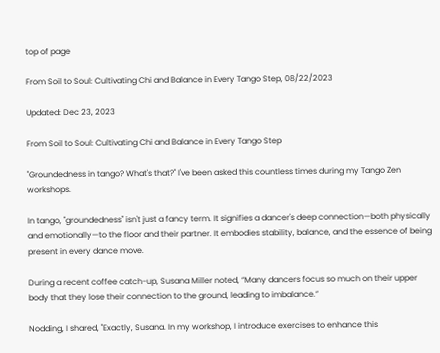top of page

From Soil to Soul: Cultivating Chi and Balance in Every Tango Step, 08/22/2023

Updated: Dec 23, 2023

From Soil to Soul: Cultivating Chi and Balance in Every Tango Step

"Groundedness in tango? What's that?" I've been asked this countless times during my Tango Zen workshops.

In tango, "groundedness" isn't just a fancy term. It signifies a dancer's deep connection—both physically and emotionally—to the floor and their partner. It embodies stability, balance, and the essence of being present in every dance move.

During a recent coffee catch-up, Susana Miller noted, “Many dancers focus so much on their upper body that they lose their connection to the ground, leading to imbalance.”

Nodding, I shared, "Exactly, Susana. In my workshop, I introduce exercises to enhance this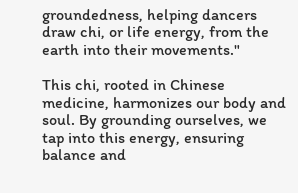groundedness, helping dancers draw chi, or life energy, from the earth into their movements."

This chi, rooted in Chinese medicine, harmonizes our body and soul. By grounding ourselves, we tap into this energy, ensuring balance and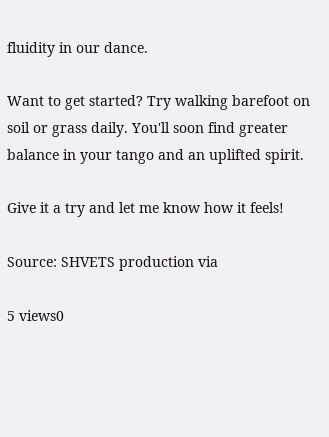fluidity in our dance.

Want to get started? Try walking barefoot on soil or grass daily. You'll soon find greater balance in your tango and an uplifted spirit.

Give it a try and let me know how it feels!

Source: SHVETS production via

5 views0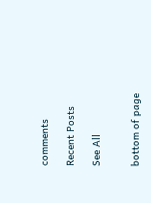comments

Recent Posts

See All


bottom of page